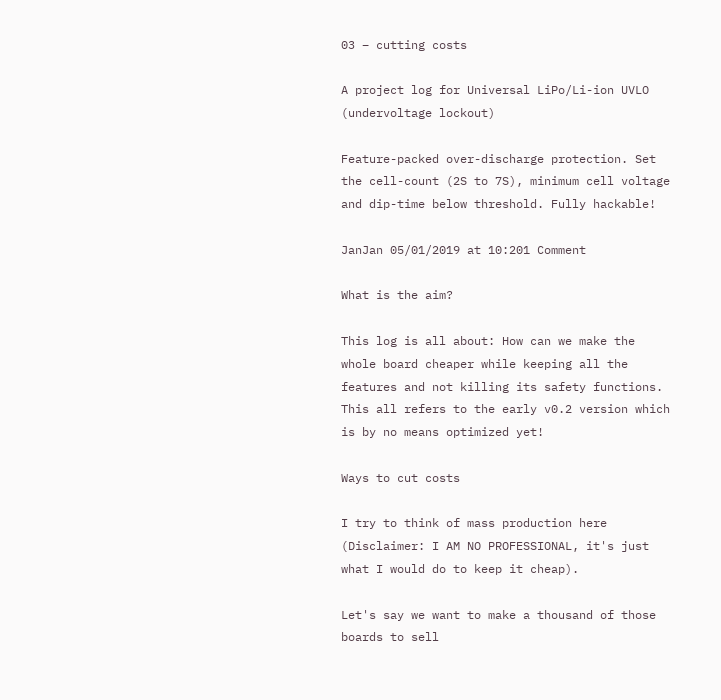03 – cutting costs

A project log for Universal LiPo/Li-ion UVLO (undervoltage lockout)

Feature-packed over-discharge protection. Set the cell-count (2S to 7S), minimum cell voltage and dip-time below threshold. Fully hackable!

JanJan 05/01/2019 at 10:201 Comment

What is the aim?

This log is all about: How can we make the whole board cheaper while keeping all the features and not killing its safety functions. This all refers to the early v0.2 version which is by no means optimized yet!

Ways to cut costs

I try to think of mass production here (Disclaimer: I AM NO PROFESSIONAL, it's just what I would do to keep it cheap).

Let's say we want to make a thousand of those boards to sell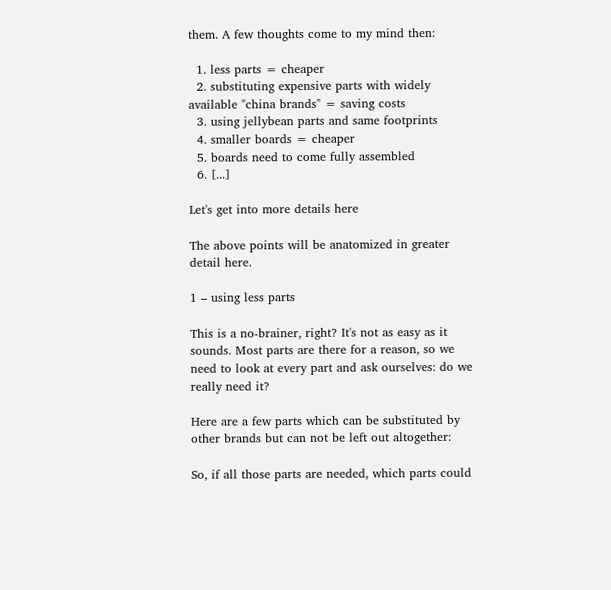them. A few thoughts come to my mind then:

  1. less parts = cheaper
  2. substituting expensive parts with widely available "china brands" = saving costs
  3. using jellybean parts and same footprints
  4. smaller boards = cheaper
  5. boards need to come fully assembled
  6. [...]

Let's get into more details here

The above points will be anatomized in greater detail here.

1 – using less parts

This is a no-brainer, right? It's not as easy as it sounds. Most parts are there for a reason, so we need to look at every part and ask ourselves: do we really need it?

Here are a few parts which can be substituted by other brands but can not be left out altogether:

So, if all those parts are needed, which parts could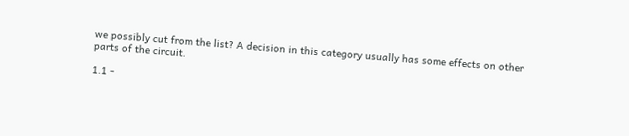we possibly cut from the list? A decision in this category usually has some effects on other parts of the circuit.

1.1 -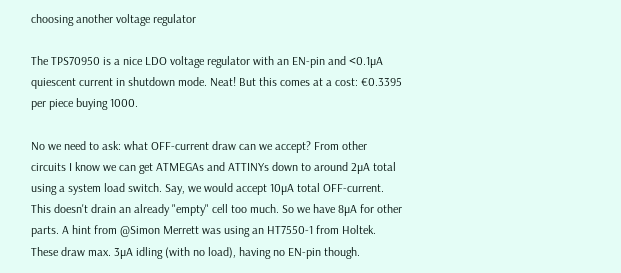choosing another voltage regulator

The TPS70950 is a nice LDO voltage regulator with an EN-pin and <0.1µA quiescent current in shutdown mode. Neat! But this comes at a cost: €0.3395 per piece buying 1000.

No we need to ask: what OFF-current draw can we accept? From other circuits I know we can get ATMEGAs and ATTINYs down to around 2µA total using a system load switch. Say, we would accept 10µA total OFF-current. This doesn't drain an already "empty" cell too much. So we have 8µA for other parts. A hint from @Simon Merrett was using an HT7550-1 from Holtek. These draw max. 3µA idling (with no load), having no EN-pin though.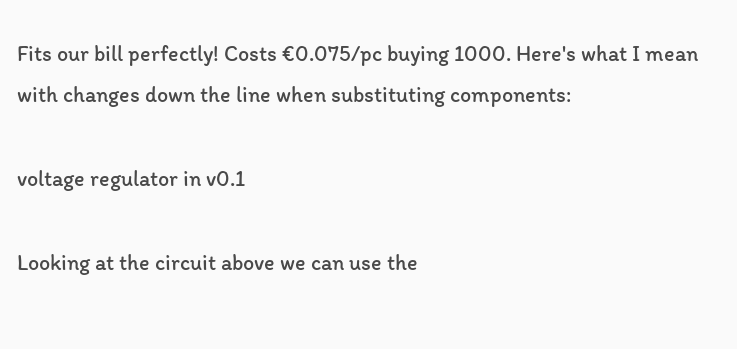Fits our bill perfectly! Costs €0.075/pc buying 1000. Here's what I mean with changes down the line when substituting components:

voltage regulator in v0.1

Looking at the circuit above we can use the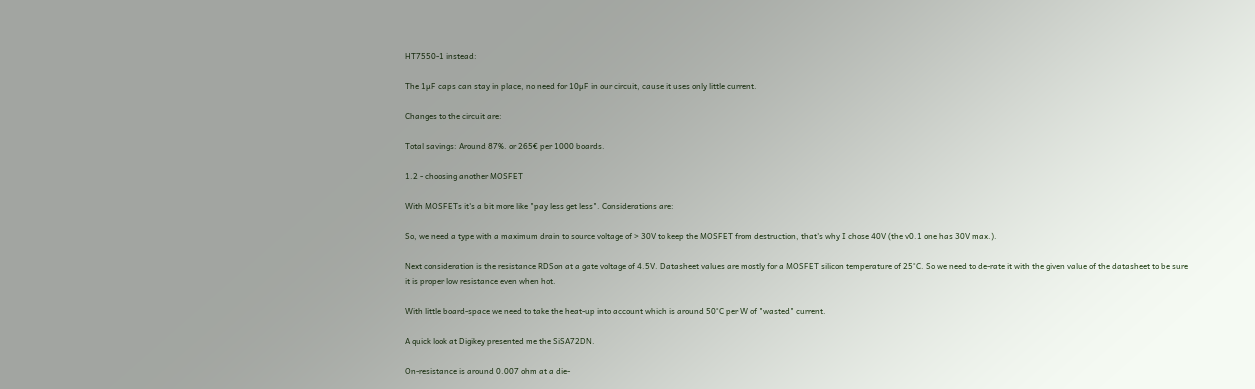HT7550-1 instead:

The 1µF caps can stay in place, no need for 10µF in our circuit, cause it uses only little current.

Changes to the circuit are:

Total savings: Around 87%. or 265€ per 1000 boards.

1.2 - choosing another MOSFET

With MOSFETs it's a bit more like "pay less get less". Considerations are:

So, we need a type with a maximum drain to source voltage of > 30V to keep the MOSFET from destruction, that's why I chose 40V (the v0.1 one has 30V max.).

Next consideration is the resistance RDSon at a gate voltage of 4.5V. Datasheet values are mostly for a MOSFET silicon temperature of 25°C. So we need to de-rate it with the given value of the datasheet to be sure it is proper low resistance even when hot.

With little board-space we need to take the heat-up into account which is around 50°C per W of "wasted" current.

A quick look at Digikey presented me the SiSA72DN.

On-resistance is around 0.007 ohm at a die-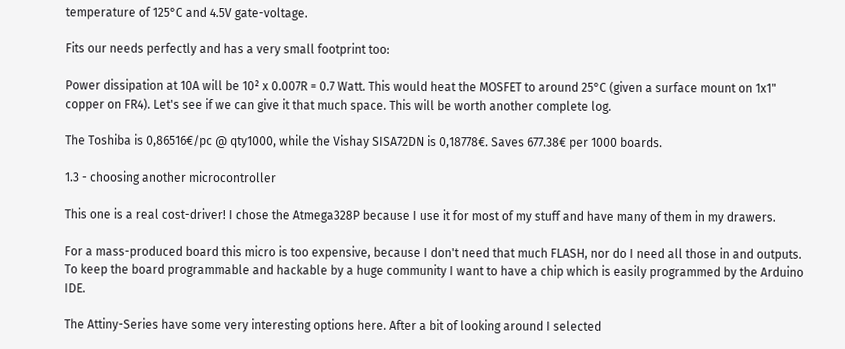temperature of 125°C and 4.5V gate-voltage.

Fits our needs perfectly and has a very small footprint too:

Power dissipation at 10A will be 10² x 0.007R = 0.7 Watt. This would heat the MOSFET to around 25°C (given a surface mount on 1x1" copper on FR4). Let's see if we can give it that much space. This will be worth another complete log.

The Toshiba is 0,86516€/pc @ qty1000, while the Vishay SISA72DN is 0,18778€. Saves 677.38€ per 1000 boards.

1.3 - choosing another microcontroller

This one is a real cost-driver! I chose the Atmega328P because I use it for most of my stuff and have many of them in my drawers.

For a mass-produced board this micro is too expensive, because I don't need that much FLASH, nor do I need all those in and outputs. To keep the board programmable and hackable by a huge community I want to have a chip which is easily programmed by the Arduino IDE.

The Attiny-Series have some very interesting options here. After a bit of looking around I selected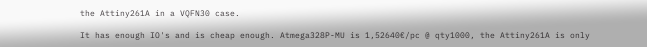the Attiny261A in a VQFN30 case.

It has enough IO's and is cheap enough. Atmega328P-MU is 1,52640€/pc @ qty1000, the Attiny261A is only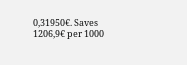0,31950€. Saves 1206,9€ per 1000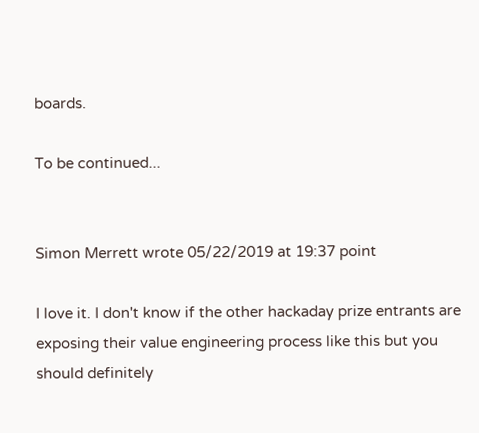boards.

To be continued...


Simon Merrett wrote 05/22/2019 at 19:37 point

I love it. I don't know if the other hackaday prize entrants are exposing their value engineering process like this but you should definitely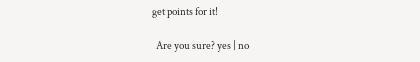get points for it!

  Are you sure? yes | no